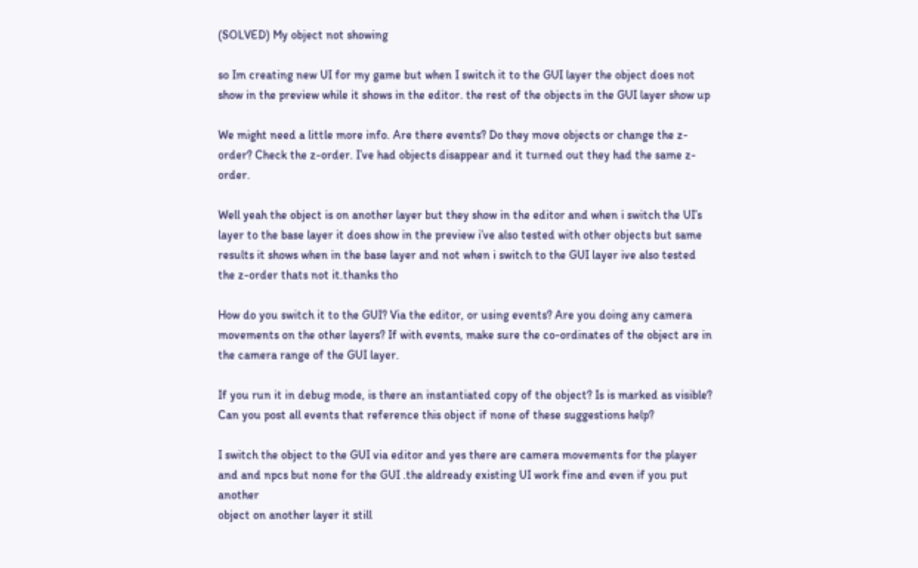(SOLVED) My object not showing

so Im creating new UI for my game but when I switch it to the GUI layer the object does not show in the preview while it shows in the editor. the rest of the objects in the GUI layer show up

We might need a little more info. Are there events? Do they move objects or change the z-order? Check the z-order. I’ve had objects disappear and it turned out they had the same z-order.

Well yeah the object is on another layer but they show in the editor and when i switch the UI’s layer to the base layer it does show in the preview i’ve also tested with other objects but same results it shows when in the base layer and not when i switch to the GUI layer ive also tested the z-order thats not it.thanks tho

How do you switch it to the GUI? Via the editor, or using events? Are you doing any camera movements on the other layers? If with events, make sure the co-ordinates of the object are in the camera range of the GUI layer.

If you run it in debug mode, is there an instantiated copy of the object? Is is marked as visible? Can you post all events that reference this object if none of these suggestions help?

I switch the object to the GUI via editor and yes there are camera movements for the player and and npcs but none for the GUI .the aldready existing UI work fine and even if you put another
object on another layer it still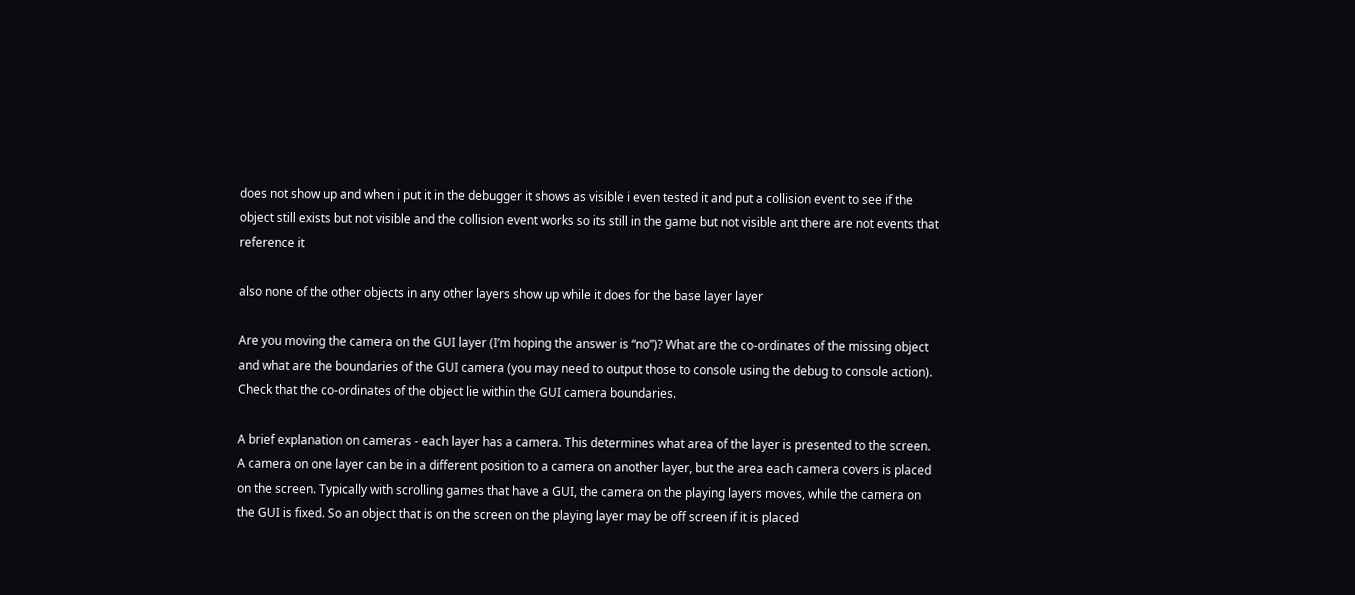does not show up and when i put it in the debugger it shows as visible i even tested it and put a collision event to see if the object still exists but not visible and the collision event works so its still in the game but not visible ant there are not events that reference it

also none of the other objects in any other layers show up while it does for the base layer layer

Are you moving the camera on the GUI layer (I’m hoping the answer is “no”)? What are the co-ordinates of the missing object and what are the boundaries of the GUI camera (you may need to output those to console using the debug to console action). Check that the co-ordinates of the object lie within the GUI camera boundaries.

A brief explanation on cameras - each layer has a camera. This determines what area of the layer is presented to the screen. A camera on one layer can be in a different position to a camera on another layer, but the area each camera covers is placed on the screen. Typically with scrolling games that have a GUI, the camera on the playing layers moves, while the camera on the GUI is fixed. So an object that is on the screen on the playing layer may be off screen if it is placed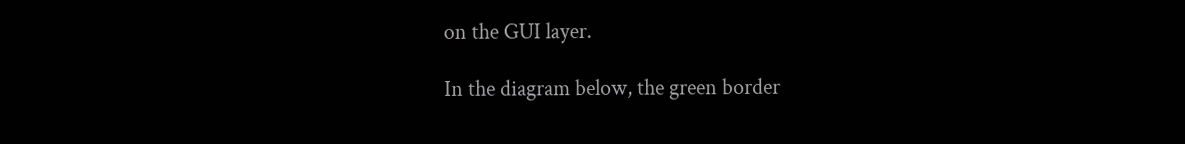on the GUI layer.

In the diagram below, the green border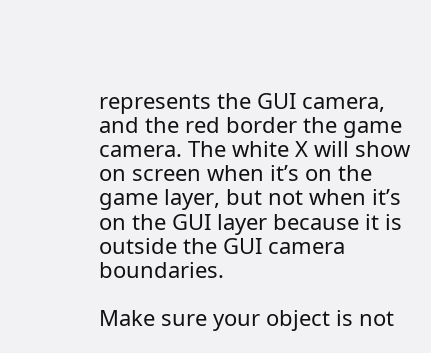represents the GUI camera, and the red border the game camera. The white X will show on screen when it’s on the game layer, but not when it’s on the GUI layer because it is outside the GUI camera boundaries.

Make sure your object is not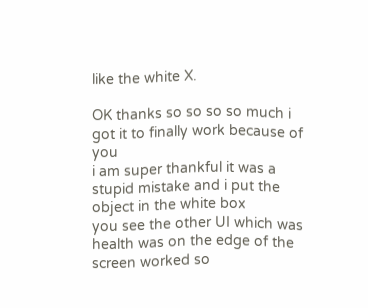like the white X.

OK thanks so so so so much i got it to finally work because of you
i am super thankful it was a stupid mistake and i put the object in the white box
you see the other UI which was health was on the edge of the screen worked so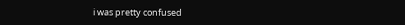i was pretty confused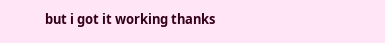but i got it working thanks